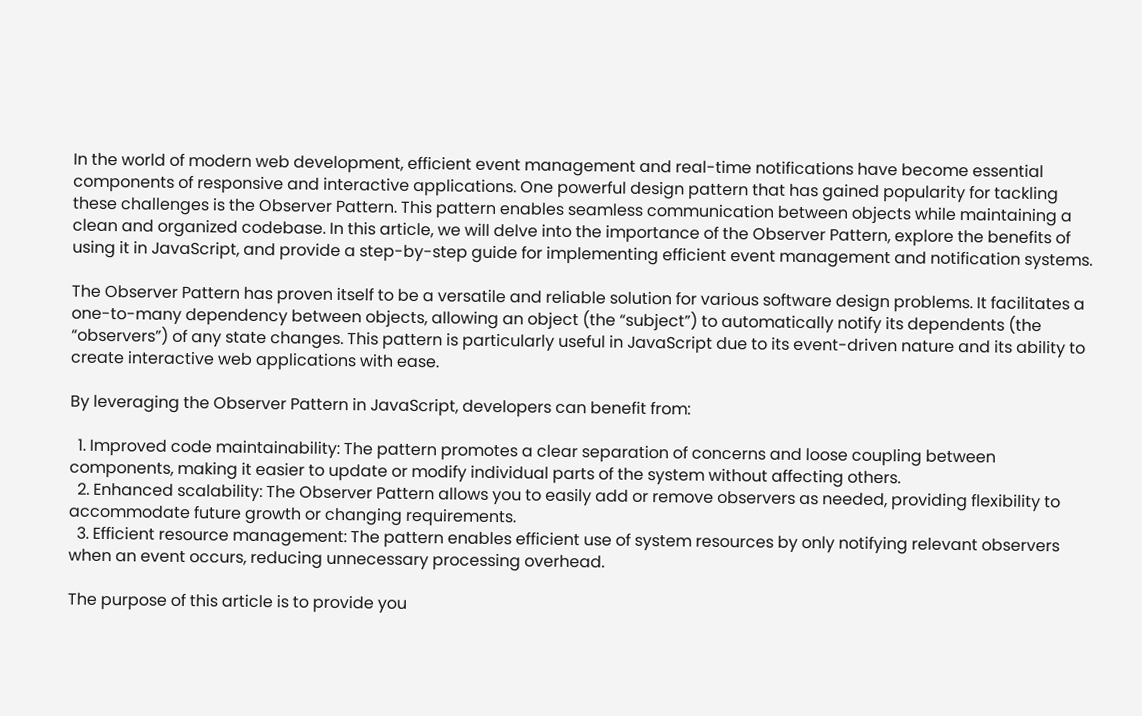In the world of modern web development, efficient event management and real-time notifications have become essential components of responsive and interactive applications. One powerful design pattern that has gained popularity for tackling these challenges is the Observer Pattern. This pattern enables seamless communication between objects while maintaining a clean and organized codebase. In this article, we will delve into the importance of the Observer Pattern, explore the benefits of using it in JavaScript, and provide a step-by-step guide for implementing efficient event management and notification systems.

The Observer Pattern has proven itself to be a versatile and reliable solution for various software design problems. It facilitates a one-to-many dependency between objects, allowing an object (the “subject”) to automatically notify its dependents (the “observers”) of any state changes. This pattern is particularly useful in JavaScript due to its event-driven nature and its ability to create interactive web applications with ease.

By leveraging the Observer Pattern in JavaScript, developers can benefit from:

  1. Improved code maintainability: The pattern promotes a clear separation of concerns and loose coupling between components, making it easier to update or modify individual parts of the system without affecting others.
  2. Enhanced scalability: The Observer Pattern allows you to easily add or remove observers as needed, providing flexibility to accommodate future growth or changing requirements.
  3. Efficient resource management: The pattern enables efficient use of system resources by only notifying relevant observers when an event occurs, reducing unnecessary processing overhead.

The purpose of this article is to provide you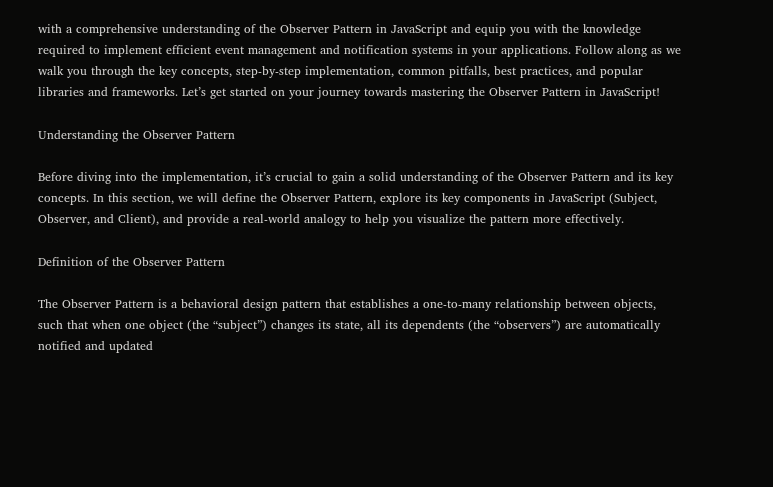with a comprehensive understanding of the Observer Pattern in JavaScript and equip you with the knowledge required to implement efficient event management and notification systems in your applications. Follow along as we walk you through the key concepts, step-by-step implementation, common pitfalls, best practices, and popular libraries and frameworks. Let’s get started on your journey towards mastering the Observer Pattern in JavaScript!

Understanding the Observer Pattern

Before diving into the implementation, it’s crucial to gain a solid understanding of the Observer Pattern and its key concepts. In this section, we will define the Observer Pattern, explore its key components in JavaScript (Subject, Observer, and Client), and provide a real-world analogy to help you visualize the pattern more effectively.

Definition of the Observer Pattern

The Observer Pattern is a behavioral design pattern that establishes a one-to-many relationship between objects, such that when one object (the “subject”) changes its state, all its dependents (the “observers”) are automatically notified and updated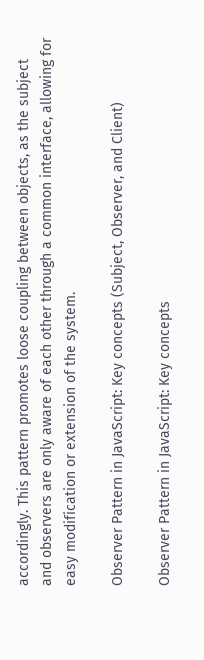accordingly. This pattern promotes loose coupling between objects, as the subject and observers are only aware of each other through a common interface, allowing for easy modification or extension of the system.

Observer Pattern in JavaScript: Key concepts (Subject, Observer, and Client)

Observer Pattern in JavaScript: Key concepts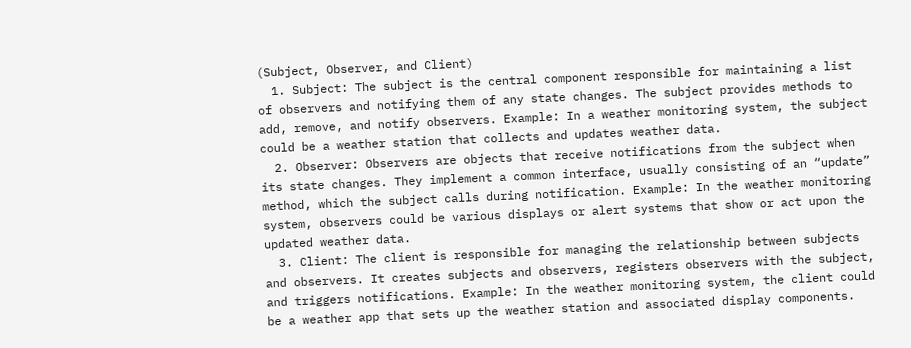(Subject, Observer, and Client)
  1. Subject: The subject is the central component responsible for maintaining a list of observers and notifying them of any state changes. The subject provides methods to add, remove, and notify observers. Example: In a weather monitoring system, the subject could be a weather station that collects and updates weather data.
  2. Observer: Observers are objects that receive notifications from the subject when its state changes. They implement a common interface, usually consisting of an “update” method, which the subject calls during notification. Example: In the weather monitoring system, observers could be various displays or alert systems that show or act upon the updated weather data.
  3. Client: The client is responsible for managing the relationship between subjects and observers. It creates subjects and observers, registers observers with the subject, and triggers notifications. Example: In the weather monitoring system, the client could be a weather app that sets up the weather station and associated display components.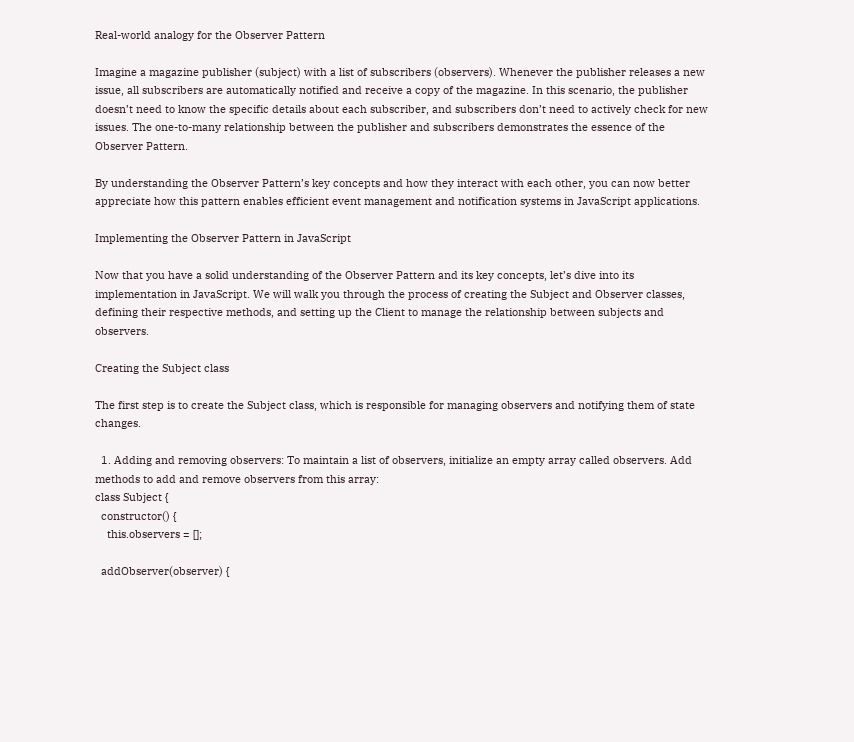Real-world analogy for the Observer Pattern

Imagine a magazine publisher (subject) with a list of subscribers (observers). Whenever the publisher releases a new issue, all subscribers are automatically notified and receive a copy of the magazine. In this scenario, the publisher doesn’t need to know the specific details about each subscriber, and subscribers don’t need to actively check for new issues. The one-to-many relationship between the publisher and subscribers demonstrates the essence of the Observer Pattern.

By understanding the Observer Pattern’s key concepts and how they interact with each other, you can now better appreciate how this pattern enables efficient event management and notification systems in JavaScript applications.

Implementing the Observer Pattern in JavaScript

Now that you have a solid understanding of the Observer Pattern and its key concepts, let’s dive into its implementation in JavaScript. We will walk you through the process of creating the Subject and Observer classes, defining their respective methods, and setting up the Client to manage the relationship between subjects and observers.

Creating the Subject class

The first step is to create the Subject class, which is responsible for managing observers and notifying them of state changes.

  1. Adding and removing observers: To maintain a list of observers, initialize an empty array called observers. Add methods to add and remove observers from this array:
class Subject {
  constructor() {
    this.observers = [];

  addObserver(observer) {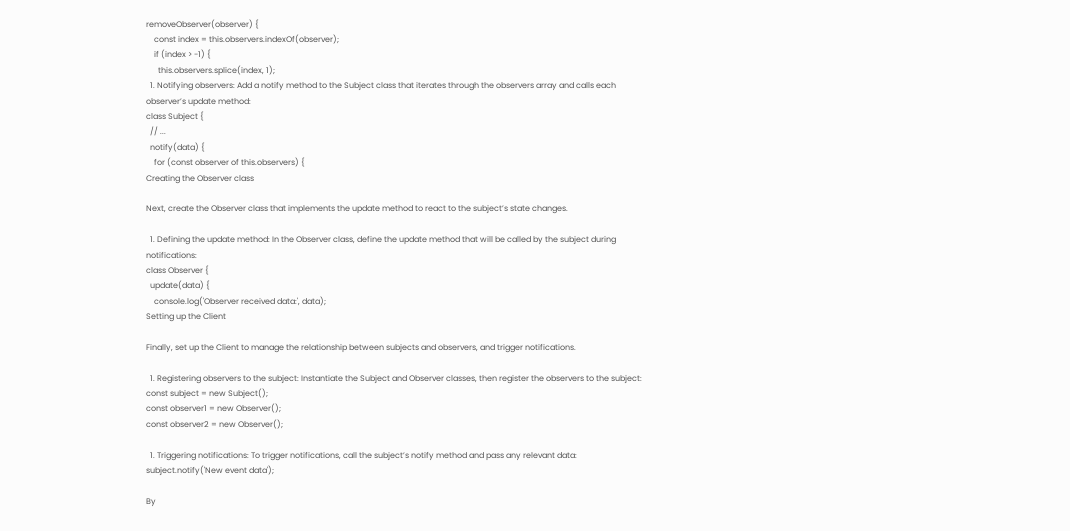removeObserver(observer) {
    const index = this.observers.indexOf(observer);
    if (index > -1) {
      this.observers.splice(index, 1);
  1. Notifying observers: Add a notify method to the Subject class that iterates through the observers array and calls each observer’s update method:
class Subject {
  // ...
  notify(data) {
    for (const observer of this.observers) {
Creating the Observer class

Next, create the Observer class that implements the update method to react to the subject’s state changes.

  1. Defining the update method: In the Observer class, define the update method that will be called by the subject during notifications:
class Observer {
  update(data) {
    console.log('Observer received data:', data);
Setting up the Client

Finally, set up the Client to manage the relationship between subjects and observers, and trigger notifications.

  1. Registering observers to the subject: Instantiate the Subject and Observer classes, then register the observers to the subject:
const subject = new Subject();
const observer1 = new Observer();
const observer2 = new Observer();

  1. Triggering notifications: To trigger notifications, call the subject’s notify method and pass any relevant data:
subject.notify('New event data');

By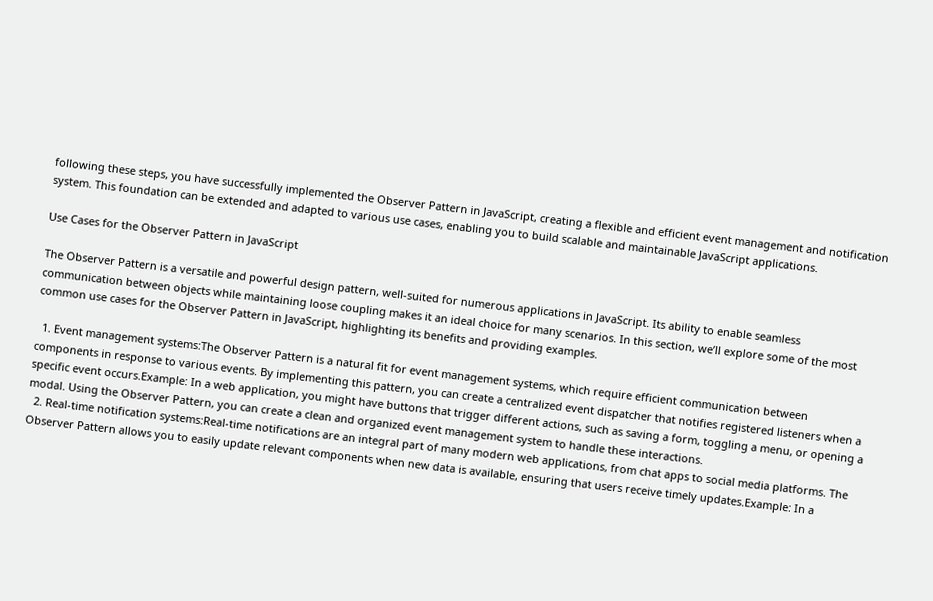following these steps, you have successfully implemented the Observer Pattern in JavaScript, creating a flexible and efficient event management and notification system. This foundation can be extended and adapted to various use cases, enabling you to build scalable and maintainable JavaScript applications.

Use Cases for the Observer Pattern in JavaScript

The Observer Pattern is a versatile and powerful design pattern, well-suited for numerous applications in JavaScript. Its ability to enable seamless communication between objects while maintaining loose coupling makes it an ideal choice for many scenarios. In this section, we’ll explore some of the most common use cases for the Observer Pattern in JavaScript, highlighting its benefits and providing examples.

  1. Event management systems:The Observer Pattern is a natural fit for event management systems, which require efficient communication between components in response to various events. By implementing this pattern, you can create a centralized event dispatcher that notifies registered listeners when a specific event occurs.Example: In a web application, you might have buttons that trigger different actions, such as saving a form, toggling a menu, or opening a modal. Using the Observer Pattern, you can create a clean and organized event management system to handle these interactions.
  2. Real-time notification systems:Real-time notifications are an integral part of many modern web applications, from chat apps to social media platforms. The Observer Pattern allows you to easily update relevant components when new data is available, ensuring that users receive timely updates.Example: In a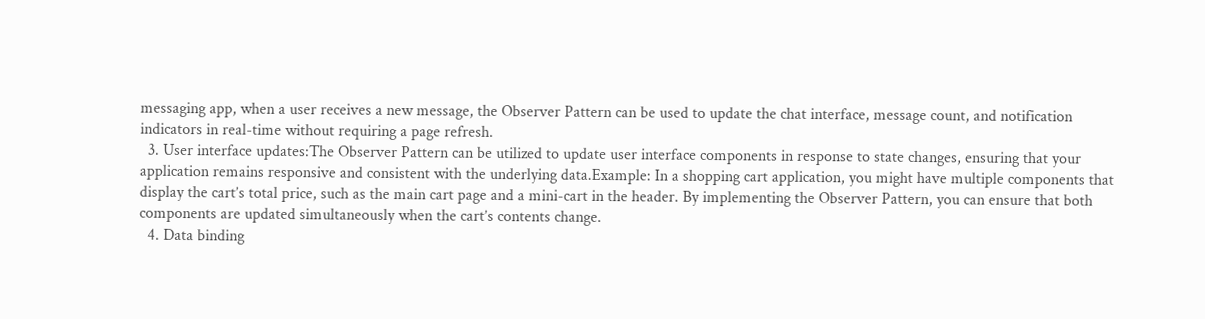messaging app, when a user receives a new message, the Observer Pattern can be used to update the chat interface, message count, and notification indicators in real-time without requiring a page refresh.
  3. User interface updates:The Observer Pattern can be utilized to update user interface components in response to state changes, ensuring that your application remains responsive and consistent with the underlying data.Example: In a shopping cart application, you might have multiple components that display the cart’s total price, such as the main cart page and a mini-cart in the header. By implementing the Observer Pattern, you can ensure that both components are updated simultaneously when the cart’s contents change.
  4. Data binding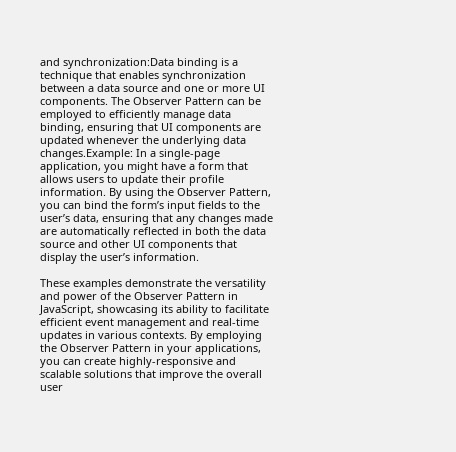and synchronization:Data binding is a technique that enables synchronization between a data source and one or more UI components. The Observer Pattern can be employed to efficiently manage data binding, ensuring that UI components are updated whenever the underlying data changes.Example: In a single-page application, you might have a form that allows users to update their profile information. By using the Observer Pattern, you can bind the form’s input fields to the user’s data, ensuring that any changes made are automatically reflected in both the data source and other UI components that display the user’s information.

These examples demonstrate the versatility and power of the Observer Pattern in JavaScript, showcasing its ability to facilitate efficient event management and real-time updates in various contexts. By employing the Observer Pattern in your applications, you can create highly-responsive and scalable solutions that improve the overall user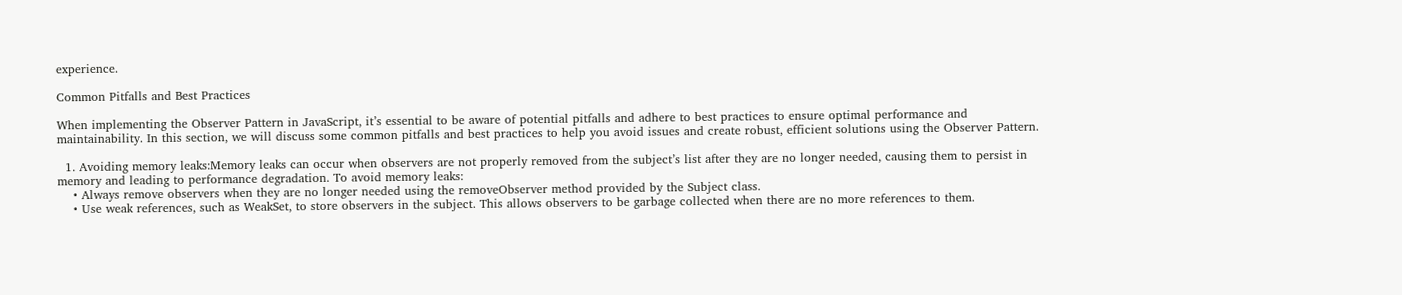experience.

Common Pitfalls and Best Practices

When implementing the Observer Pattern in JavaScript, it’s essential to be aware of potential pitfalls and adhere to best practices to ensure optimal performance and maintainability. In this section, we will discuss some common pitfalls and best practices to help you avoid issues and create robust, efficient solutions using the Observer Pattern.

  1. Avoiding memory leaks:Memory leaks can occur when observers are not properly removed from the subject’s list after they are no longer needed, causing them to persist in memory and leading to performance degradation. To avoid memory leaks:
    • Always remove observers when they are no longer needed using the removeObserver method provided by the Subject class.
    • Use weak references, such as WeakSet, to store observers in the subject. This allows observers to be garbage collected when there are no more references to them.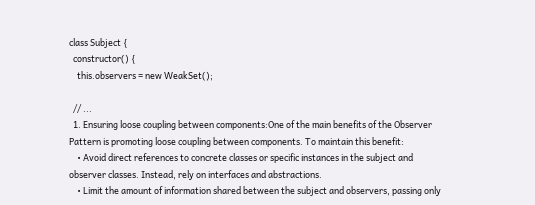class Subject {
  constructor() {
    this.observers = new WeakSet();

  // ...
  1. Ensuring loose coupling between components:One of the main benefits of the Observer Pattern is promoting loose coupling between components. To maintain this benefit:
    • Avoid direct references to concrete classes or specific instances in the subject and observer classes. Instead, rely on interfaces and abstractions.
    • Limit the amount of information shared between the subject and observers, passing only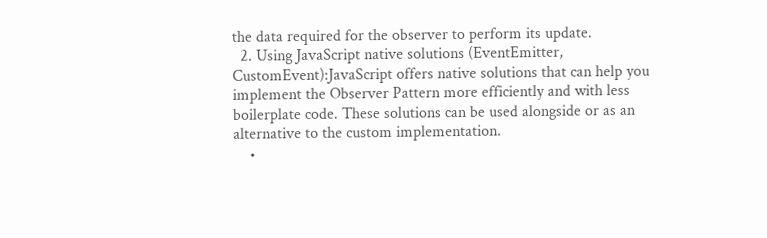the data required for the observer to perform its update.
  2. Using JavaScript native solutions (EventEmitter, CustomEvent):JavaScript offers native solutions that can help you implement the Observer Pattern more efficiently and with less boilerplate code. These solutions can be used alongside or as an alternative to the custom implementation.
    •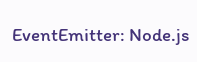EventEmitter: Node.js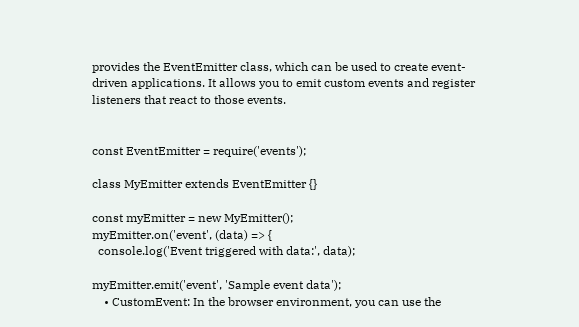provides the EventEmitter class, which can be used to create event-driven applications. It allows you to emit custom events and register listeners that react to those events.


const EventEmitter = require('events');

class MyEmitter extends EventEmitter {}

const myEmitter = new MyEmitter();
myEmitter.on('event', (data) => {
  console.log('Event triggered with data:', data);

myEmitter.emit('event', 'Sample event data');
    • CustomEvent: In the browser environment, you can use the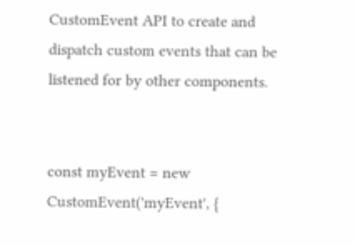CustomEvent API to create and dispatch custom events that can be listened for by other components.


const myEvent = new CustomEvent('myEvent', {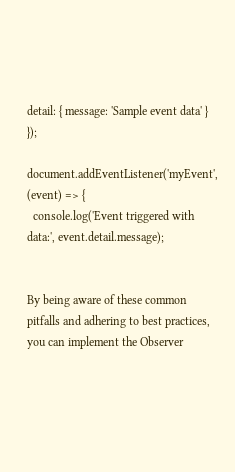detail: { message: 'Sample event data' } });

document.addEventListener('myEvent', (event) => {
  console.log('Event triggered with data:', event.detail.message);


By being aware of these common pitfalls and adhering to best practices, you can implement the Observer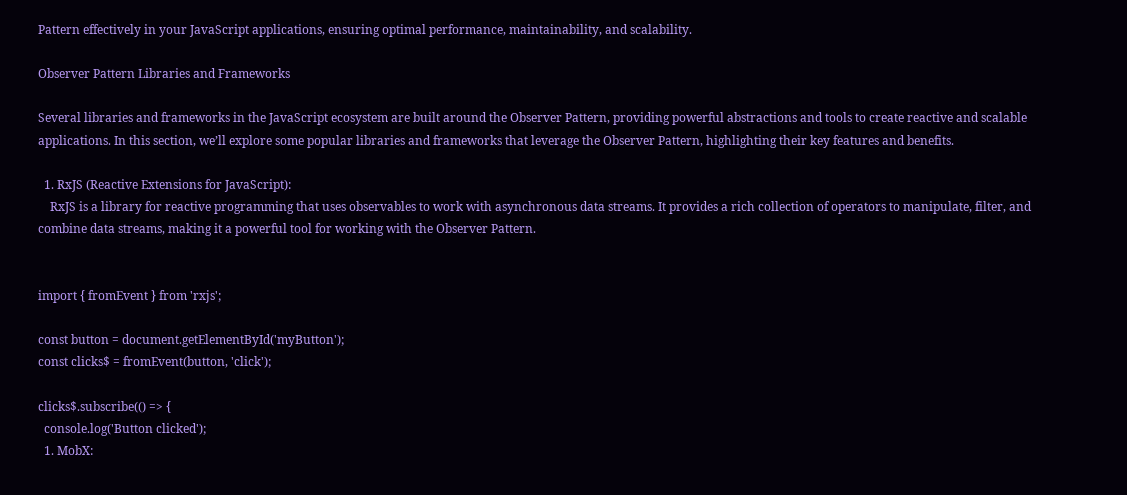Pattern effectively in your JavaScript applications, ensuring optimal performance, maintainability, and scalability.

Observer Pattern Libraries and Frameworks

Several libraries and frameworks in the JavaScript ecosystem are built around the Observer Pattern, providing powerful abstractions and tools to create reactive and scalable applications. In this section, we’ll explore some popular libraries and frameworks that leverage the Observer Pattern, highlighting their key features and benefits.

  1. RxJS (Reactive Extensions for JavaScript):
    RxJS is a library for reactive programming that uses observables to work with asynchronous data streams. It provides a rich collection of operators to manipulate, filter, and combine data streams, making it a powerful tool for working with the Observer Pattern.


import { fromEvent } from 'rxjs';

const button = document.getElementById('myButton');
const clicks$ = fromEvent(button, 'click');

clicks$.subscribe(() => {
  console.log('Button clicked');
  1. MobX: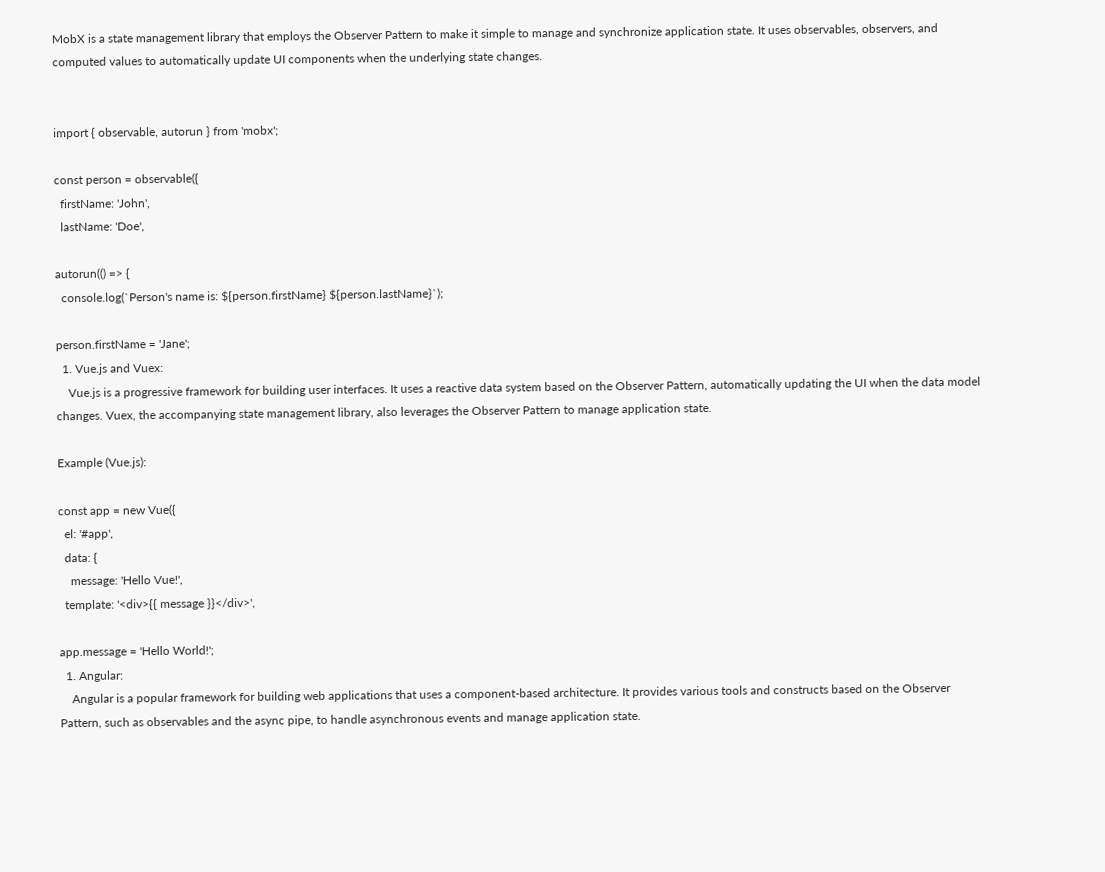MobX is a state management library that employs the Observer Pattern to make it simple to manage and synchronize application state. It uses observables, observers, and computed values to automatically update UI components when the underlying state changes.


import { observable, autorun } from 'mobx';

const person = observable({
  firstName: 'John',
  lastName: 'Doe',

autorun(() => {
  console.log(`Person's name is: ${person.firstName} ${person.lastName}`);

person.firstName = 'Jane';
  1. Vue.js and Vuex:
    Vue.js is a progressive framework for building user interfaces. It uses a reactive data system based on the Observer Pattern, automatically updating the UI when the data model changes. Vuex, the accompanying state management library, also leverages the Observer Pattern to manage application state.

Example (Vue.js):

const app = new Vue({
  el: '#app',
  data: {
    message: 'Hello Vue!',
  template: '<div>{{ message }}</div>',

app.message = 'Hello World!';
  1. Angular:
    Angular is a popular framework for building web applications that uses a component-based architecture. It provides various tools and constructs based on the Observer Pattern, such as observables and the async pipe, to handle asynchronous events and manage application state.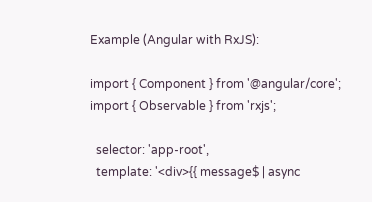Example (Angular with RxJS):

import { Component } from '@angular/core';
import { Observable } from 'rxjs';

  selector: 'app-root',
  template: '<div>{{ message$ | async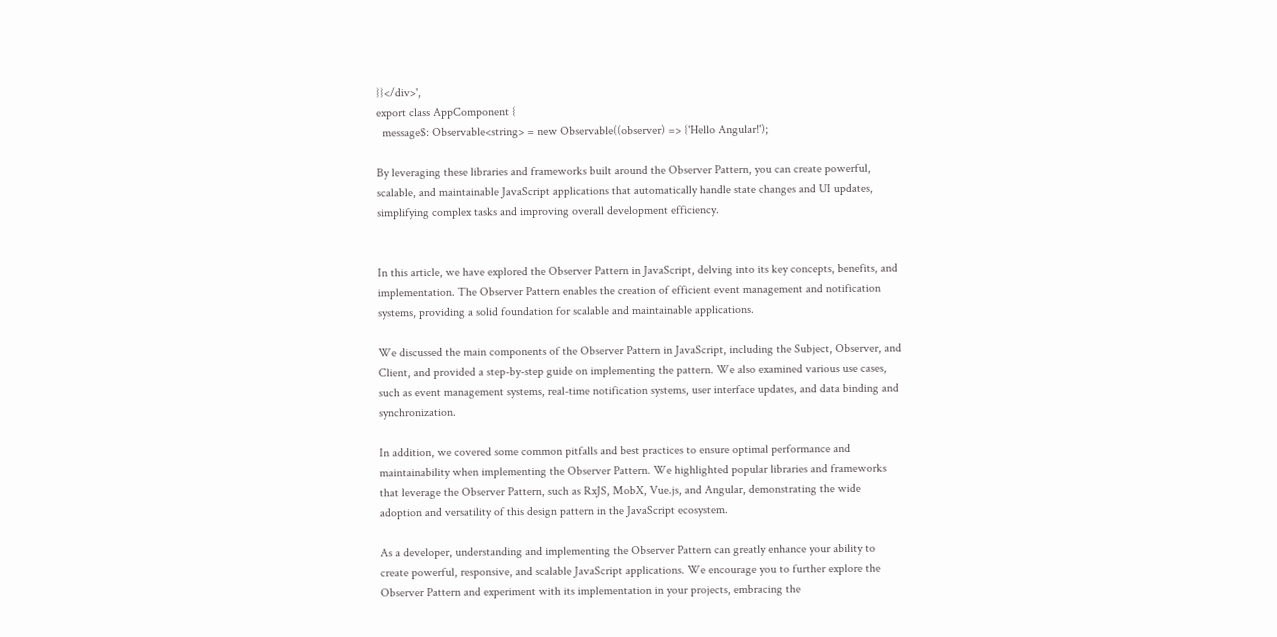}}</div>',
export class AppComponent {
  message$: Observable<string> = new Observable((observer) => {'Hello Angular!');

By leveraging these libraries and frameworks built around the Observer Pattern, you can create powerful, scalable, and maintainable JavaScript applications that automatically handle state changes and UI updates, simplifying complex tasks and improving overall development efficiency.


In this article, we have explored the Observer Pattern in JavaScript, delving into its key concepts, benefits, and implementation. The Observer Pattern enables the creation of efficient event management and notification systems, providing a solid foundation for scalable and maintainable applications.

We discussed the main components of the Observer Pattern in JavaScript, including the Subject, Observer, and Client, and provided a step-by-step guide on implementing the pattern. We also examined various use cases, such as event management systems, real-time notification systems, user interface updates, and data binding and synchronization.

In addition, we covered some common pitfalls and best practices to ensure optimal performance and maintainability when implementing the Observer Pattern. We highlighted popular libraries and frameworks that leverage the Observer Pattern, such as RxJS, MobX, Vue.js, and Angular, demonstrating the wide adoption and versatility of this design pattern in the JavaScript ecosystem.

As a developer, understanding and implementing the Observer Pattern can greatly enhance your ability to create powerful, responsive, and scalable JavaScript applications. We encourage you to further explore the Observer Pattern and experiment with its implementation in your projects, embracing the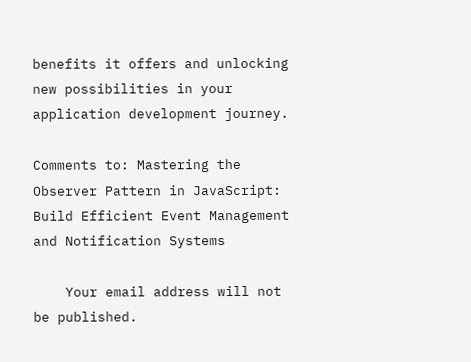benefits it offers and unlocking new possibilities in your application development journey.

Comments to: Mastering the Observer Pattern in JavaScript: Build Efficient Event Management and Notification Systems

    Your email address will not be published.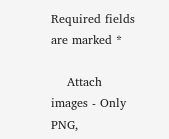Required fields are marked *

    Attach images - Only PNG,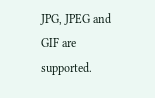JPG, JPEG and GIF are supported.